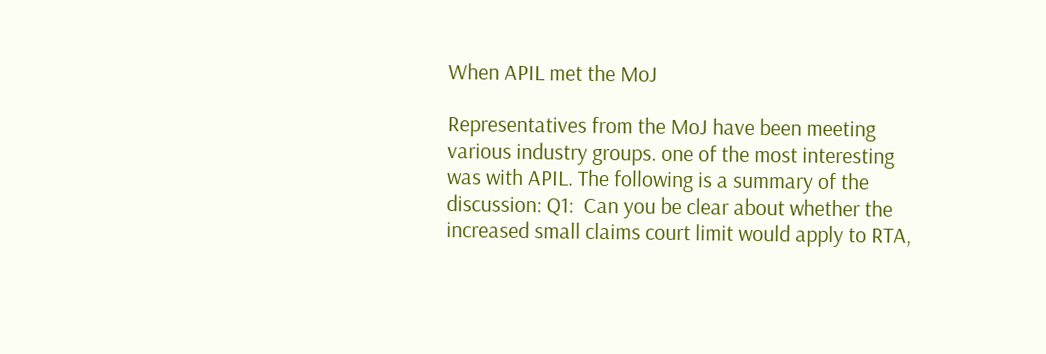When APIL met the MoJ

Representatives from the MoJ have been meeting various industry groups. one of the most interesting was with APIL. The following is a summary of the discussion: Q1:  Can you be clear about whether the increased small claims court limit would apply to RTA,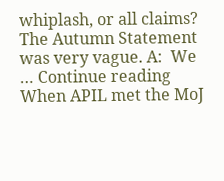whiplash, or all claims? The Autumn Statement was very vague. A:  We … Continue reading When APIL met the MoJ